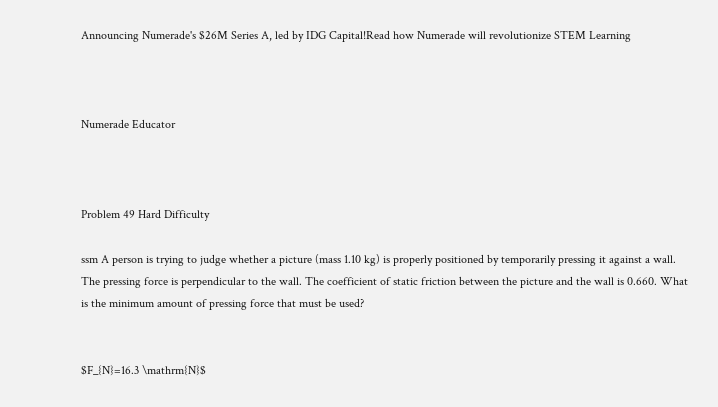Announcing Numerade's $26M Series A, led by IDG Capital!Read how Numerade will revolutionize STEM Learning



Numerade Educator



Problem 49 Hard Difficulty

ssm A person is trying to judge whether a picture (mass 1.10 kg) is properly positioned by temporarily pressing it against a wall. The pressing force is perpendicular to the wall. The coefficient of static friction between the picture and the wall is 0.660. What is the minimum amount of pressing force that must be used?


$F_{N}=16.3 \mathrm{N}$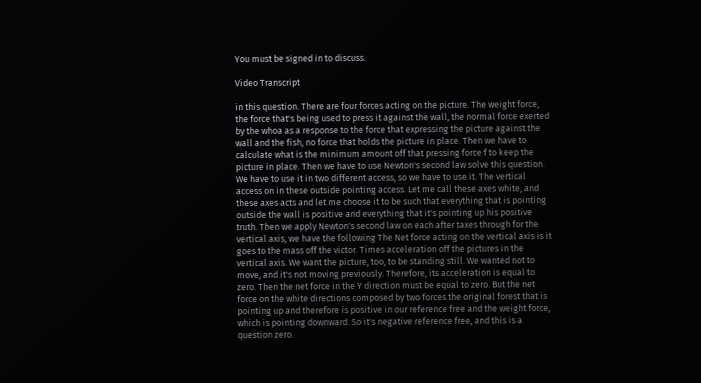You must be signed in to discuss.

Video Transcript

in this question. There are four forces acting on the picture. The weight force, the force that's being used to press it against the wall, the normal force exerted by the whoa as a response to the force that expressing the picture against the wall and the fish, no force that holds the picture in place. Then we have to calculate what is the minimum amount off that pressing force f to keep the picture in place. Then we have to use Newton's second law solve this question. We have to use it in two different access, so we have to use it. The vertical access on in these outside pointing access. Let me call these axes white, and these axes acts and let me choose it to be such that everything that is pointing outside the wall is positive and everything that it's pointing up his positive truth. Then we apply Newton's second law on each after taxes through for the vertical axis, we have the following The Net force acting on the vertical axis is it goes to the mass off the victor. Times acceleration off the pictures in the vertical axis. We want the picture, too, to be standing still. We wanted not to move, and it's not moving previously. Therefore, its acceleration is equal to zero. Then the net force in the Y direction must be equal to zero. But the net force on the white directions composed by two forces the original forest that is pointing up and therefore is positive in our reference free and the weight force, which is pointing downward. So it's negative reference free, and this is a question zero.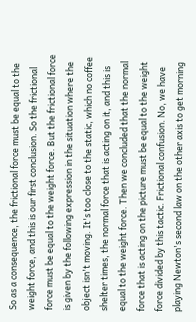So as a consequence, the frictional force must be equal to the weight force, and this is our first conclusion. So the frictional force must be equal to the weight force. But the frictional force is given by the following expression in the situation where the object isn't moving. It's too close to the static, which no coffee shelter times, the normal force that is acting on it, and this is equal to the weight force. Then we concluded that the normal force that is acting on the picture must be equal to the weight force divided by this tactic. Frictional confusion. No, we have playing Newton's second law on the other axis to get morning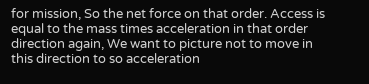for mission, So the net force on that order. Access is equal to the mass times acceleration in that order direction again, We want to picture not to move in this direction to so acceleration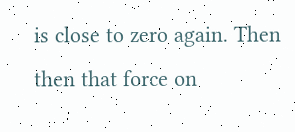is close to zero again. Then then that force on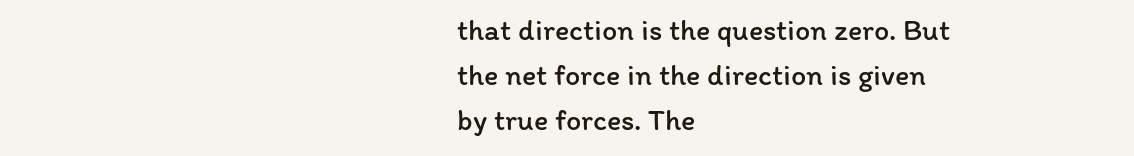that direction is the question zero. But the net force in the direction is given by true forces. The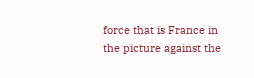force that is France in the picture against the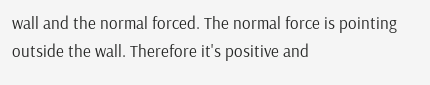wall and the normal forced. The normal force is pointing outside the wall. Therefore it's positive and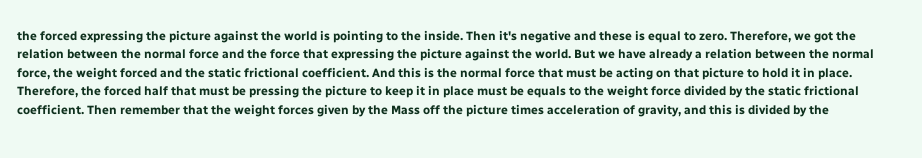the forced expressing the picture against the world is pointing to the inside. Then it's negative and these is equal to zero. Therefore, we got the relation between the normal force and the force that expressing the picture against the world. But we have already a relation between the normal force, the weight forced and the static frictional coefficient. And this is the normal force that must be acting on that picture to hold it in place. Therefore, the forced half that must be pressing the picture to keep it in place must be equals to the weight force divided by the static frictional coefficient. Then remember that the weight forces given by the Mass off the picture times acceleration of gravity, and this is divided by the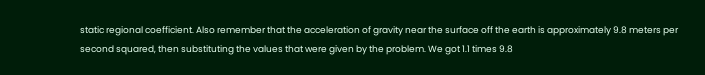static regional coefficient. Also remember that the acceleration of gravity near the surface off the earth is approximately 9.8 meters per second squared, then substituting the values that were given by the problem. We got 1.1 times 9.8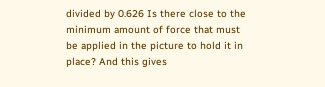divided by 0.626 Is there close to the minimum amount of force that must be applied in the picture to hold it in place? And this gives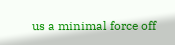us a minimal force off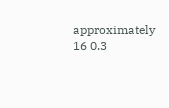approximately 16 0.3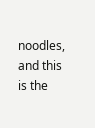noodles, and this is the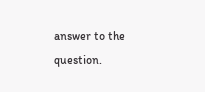answer to the question.